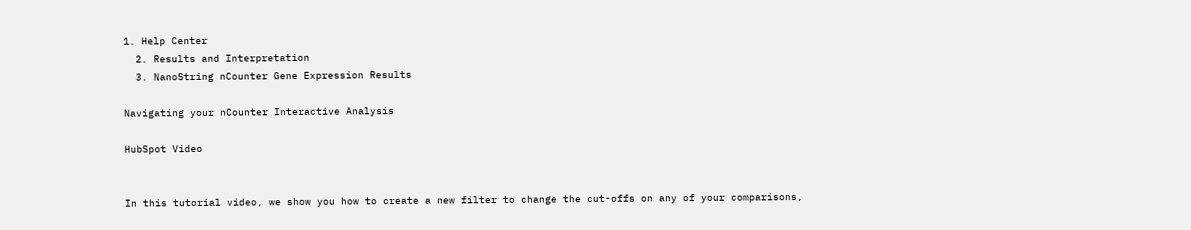1. Help Center
  2. Results and Interpretation
  3. NanoString nCounter Gene Expression Results

Navigating your nCounter Interactive Analysis

HubSpot Video


In this tutorial video, we show you how to create a new filter to change the cut-offs on any of your comparisons,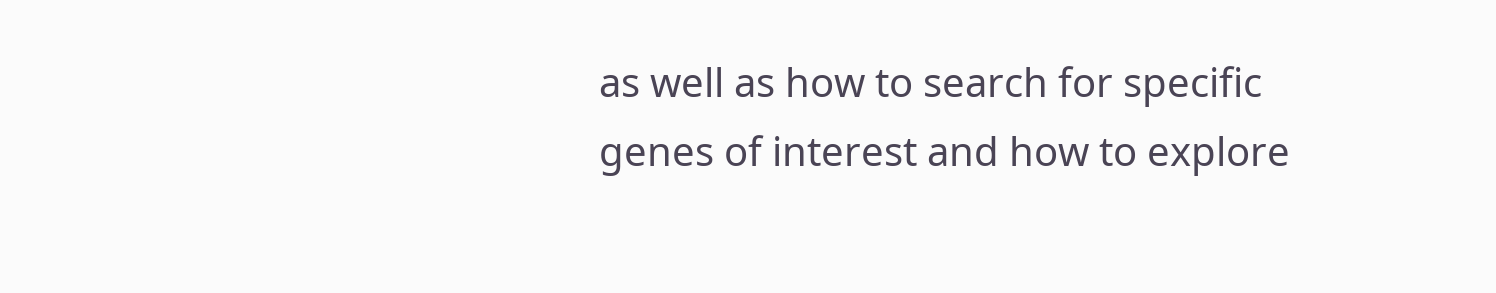as well as how to search for specific genes of interest and how to explore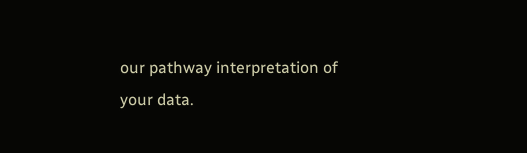our pathway interpretation of your data.